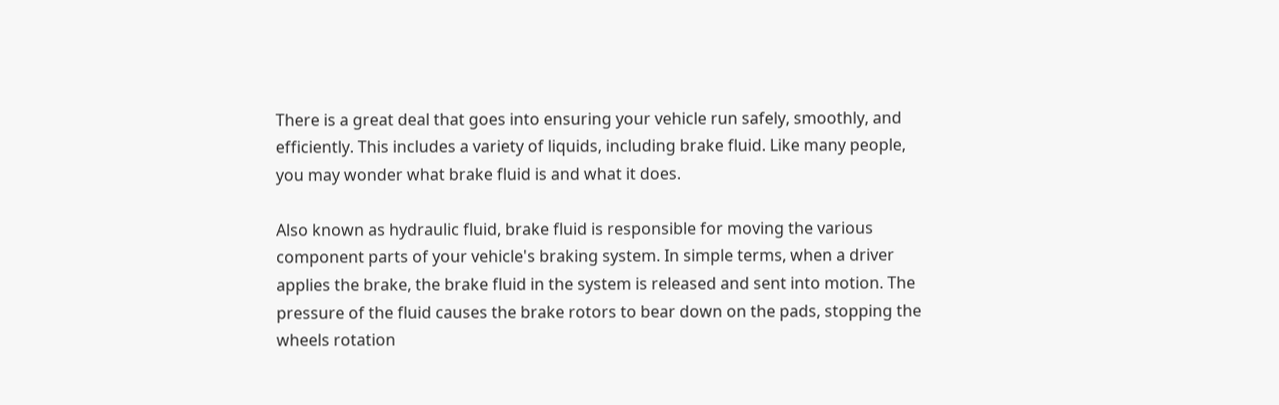There is a great deal that goes into ensuring your vehicle run safely, smoothly, and efficiently. This includes a variety of liquids, including brake fluid. Like many people, you may wonder what brake fluid is and what it does.

Also known as hydraulic fluid, brake fluid is responsible for moving the various component parts of your vehicle's braking system. In simple terms, when a driver applies the brake, the brake fluid in the system is released and sent into motion. The pressure of the fluid causes the brake rotors to bear down on the pads, stopping the wheels rotation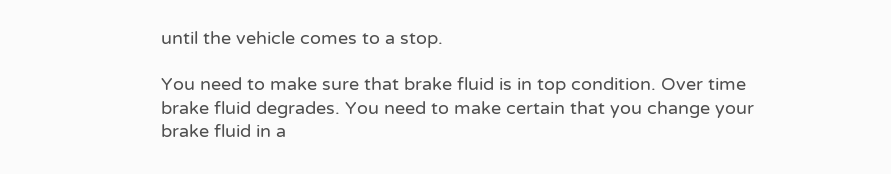until the vehicle comes to a stop.

You need to make sure that brake fluid is in top condition. Over time brake fluid degrades. You need to make certain that you change your brake fluid in a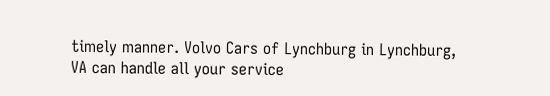timely manner. Volvo Cars of Lynchburg in Lynchburg, VA can handle all your service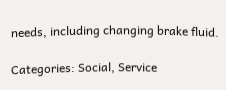needs, including changing brake fluid.

Categories: Social, Service